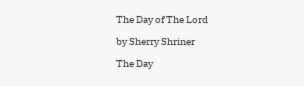The Day of The Lord

by Sherry Shriner

The Day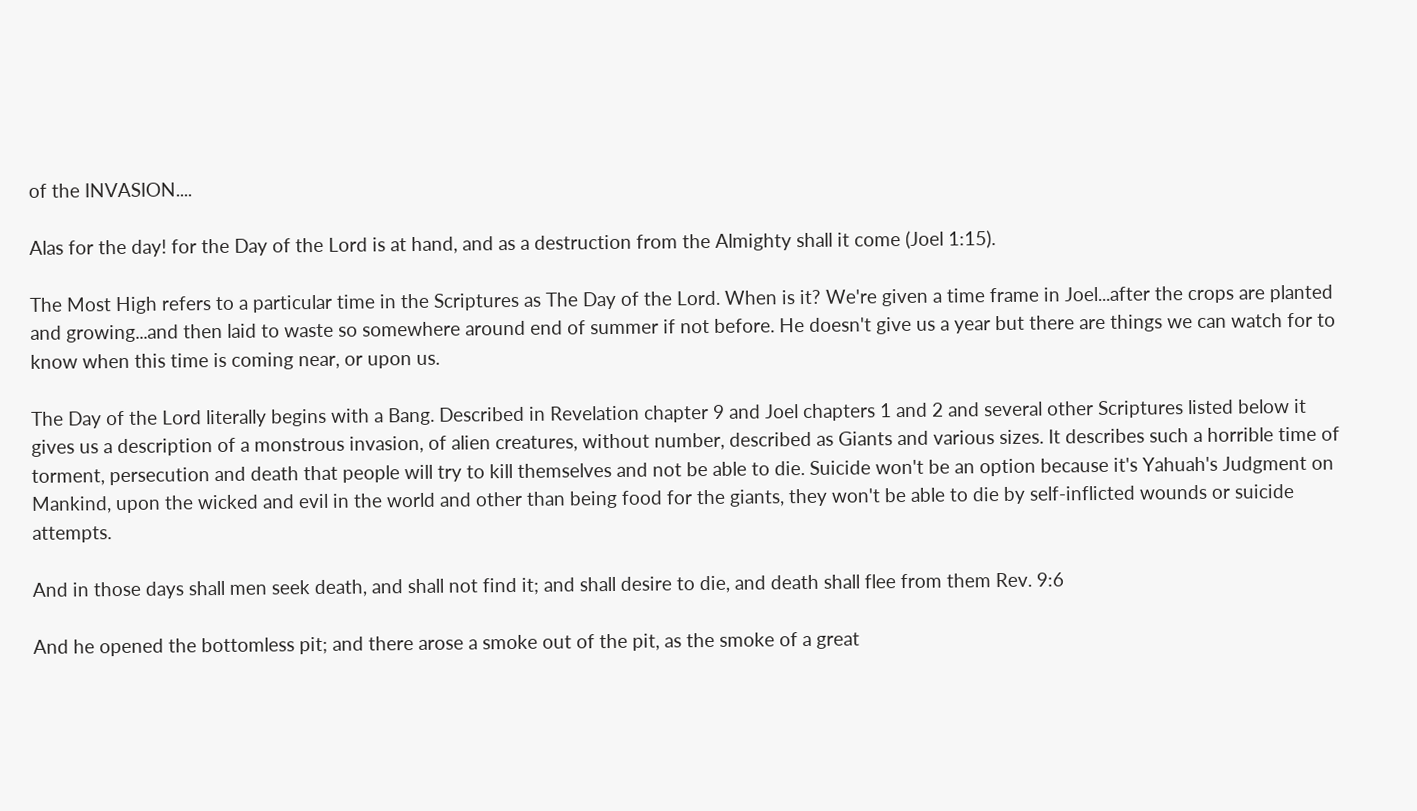of the INVASION....

Alas for the day! for the Day of the Lord is at hand, and as a destruction from the Almighty shall it come (Joel 1:15).

The Most High refers to a particular time in the Scriptures as The Day of the Lord. When is it? We're given a time frame in Joel...after the crops are planted and growing...and then laid to waste so somewhere around end of summer if not before. He doesn't give us a year but there are things we can watch for to know when this time is coming near, or upon us.

The Day of the Lord literally begins with a Bang. Described in Revelation chapter 9 and Joel chapters 1 and 2 and several other Scriptures listed below it gives us a description of a monstrous invasion, of alien creatures, without number, described as Giants and various sizes. It describes such a horrible time of torment, persecution and death that people will try to kill themselves and not be able to die. Suicide won't be an option because it's Yahuah's Judgment on Mankind, upon the wicked and evil in the world and other than being food for the giants, they won't be able to die by self-inflicted wounds or suicide attempts.

And in those days shall men seek death, and shall not find it; and shall desire to die, and death shall flee from them Rev. 9:6

And he opened the bottomless pit; and there arose a smoke out of the pit, as the smoke of a great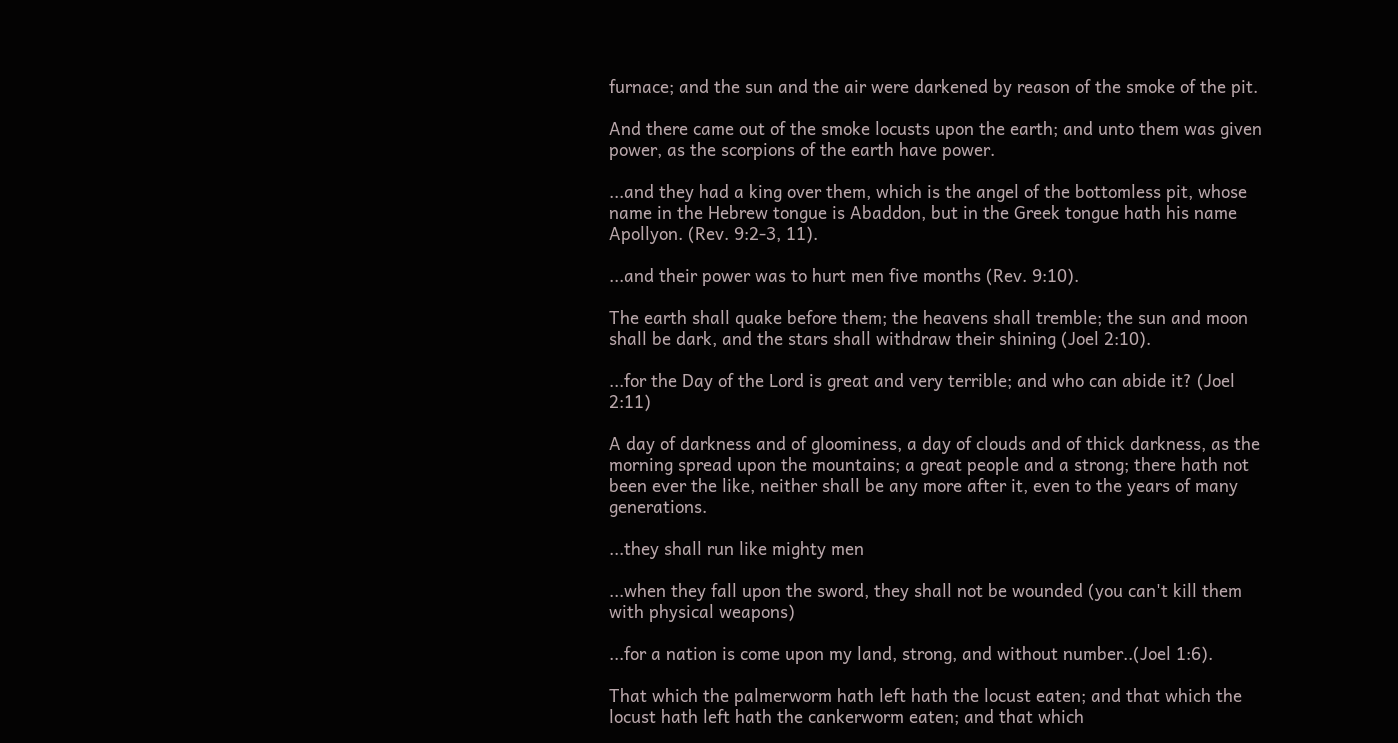furnace; and the sun and the air were darkened by reason of the smoke of the pit.

And there came out of the smoke locusts upon the earth; and unto them was given power, as the scorpions of the earth have power.

...and they had a king over them, which is the angel of the bottomless pit, whose name in the Hebrew tongue is Abaddon, but in the Greek tongue hath his name Apollyon. (Rev. 9:2-3, 11).

...and their power was to hurt men five months (Rev. 9:10).

The earth shall quake before them; the heavens shall tremble; the sun and moon shall be dark, and the stars shall withdraw their shining (Joel 2:10).

...for the Day of the Lord is great and very terrible; and who can abide it? (Joel 2:11)

A day of darkness and of gloominess, a day of clouds and of thick darkness, as the morning spread upon the mountains; a great people and a strong; there hath not been ever the like, neither shall be any more after it, even to the years of many generations.

...they shall run like mighty men

...when they fall upon the sword, they shall not be wounded (you can't kill them with physical weapons)

...for a nation is come upon my land, strong, and without number..(Joel 1:6).

That which the palmerworm hath left hath the locust eaten; and that which the locust hath left hath the cankerworm eaten; and that which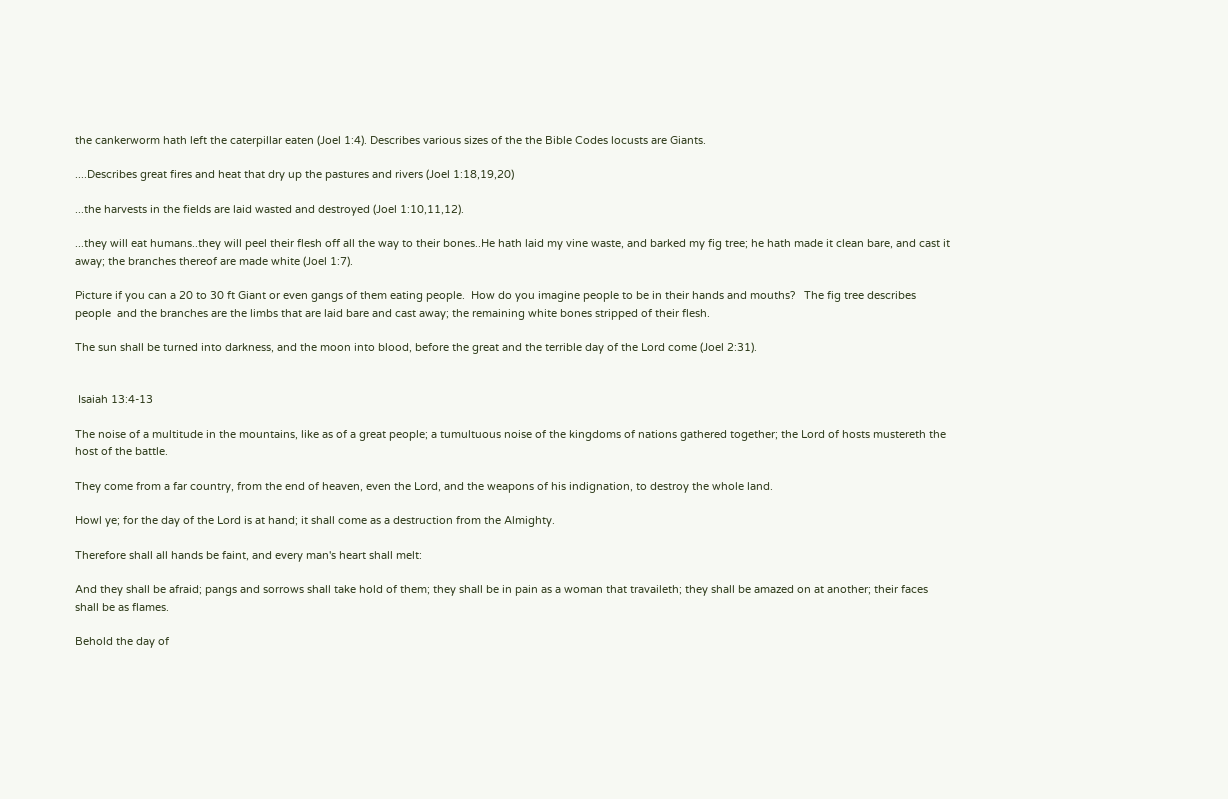the cankerworm hath left the caterpillar eaten (Joel 1:4). Describes various sizes of the the Bible Codes locusts are Giants.

....Describes great fires and heat that dry up the pastures and rivers (Joel 1:18,19,20)

...the harvests in the fields are laid wasted and destroyed (Joel 1:10,11,12).

...they will eat humans..they will peel their flesh off all the way to their bones..He hath laid my vine waste, and barked my fig tree; he hath made it clean bare, and cast it away; the branches thereof are made white (Joel 1:7).

Picture if you can a 20 to 30 ft Giant or even gangs of them eating people.  How do you imagine people to be in their hands and mouths?   The fig tree describes people  and the branches are the limbs that are laid bare and cast away; the remaining white bones stripped of their flesh.

The sun shall be turned into darkness, and the moon into blood, before the great and the terrible day of the Lord come (Joel 2:31).


 Isaiah 13:4-13

The noise of a multitude in the mountains, like as of a great people; a tumultuous noise of the kingdoms of nations gathered together; the Lord of hosts mustereth the host of the battle.

They come from a far country, from the end of heaven, even the Lord, and the weapons of his indignation, to destroy the whole land.

Howl ye; for the day of the Lord is at hand; it shall come as a destruction from the Almighty.

Therefore shall all hands be faint, and every man's heart shall melt:

And they shall be afraid; pangs and sorrows shall take hold of them; they shall be in pain as a woman that travaileth; they shall be amazed on at another; their faces shall be as flames.

Behold the day of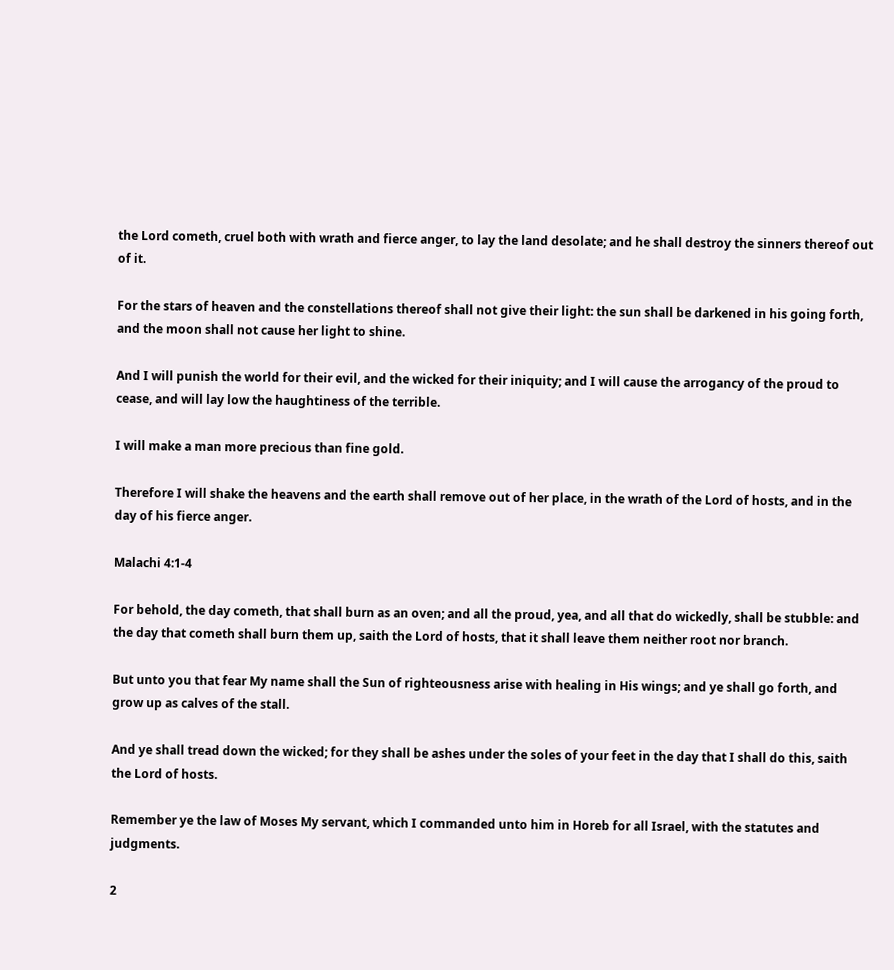the Lord cometh, cruel both with wrath and fierce anger, to lay the land desolate; and he shall destroy the sinners thereof out of it.

For the stars of heaven and the constellations thereof shall not give their light: the sun shall be darkened in his going forth, and the moon shall not cause her light to shine.

And I will punish the world for their evil, and the wicked for their iniquity; and I will cause the arrogancy of the proud to cease, and will lay low the haughtiness of the terrible.

I will make a man more precious than fine gold.

Therefore I will shake the heavens and the earth shall remove out of her place, in the wrath of the Lord of hosts, and in the day of his fierce anger.

Malachi 4:1-4

For behold, the day cometh, that shall burn as an oven; and all the proud, yea, and all that do wickedly, shall be stubble: and the day that cometh shall burn them up, saith the Lord of hosts, that it shall leave them neither root nor branch.

But unto you that fear My name shall the Sun of righteousness arise with healing in His wings; and ye shall go forth, and grow up as calves of the stall.

And ye shall tread down the wicked; for they shall be ashes under the soles of your feet in the day that I shall do this, saith the Lord of hosts.

Remember ye the law of Moses My servant, which I commanded unto him in Horeb for all Israel, with the statutes and judgments.

2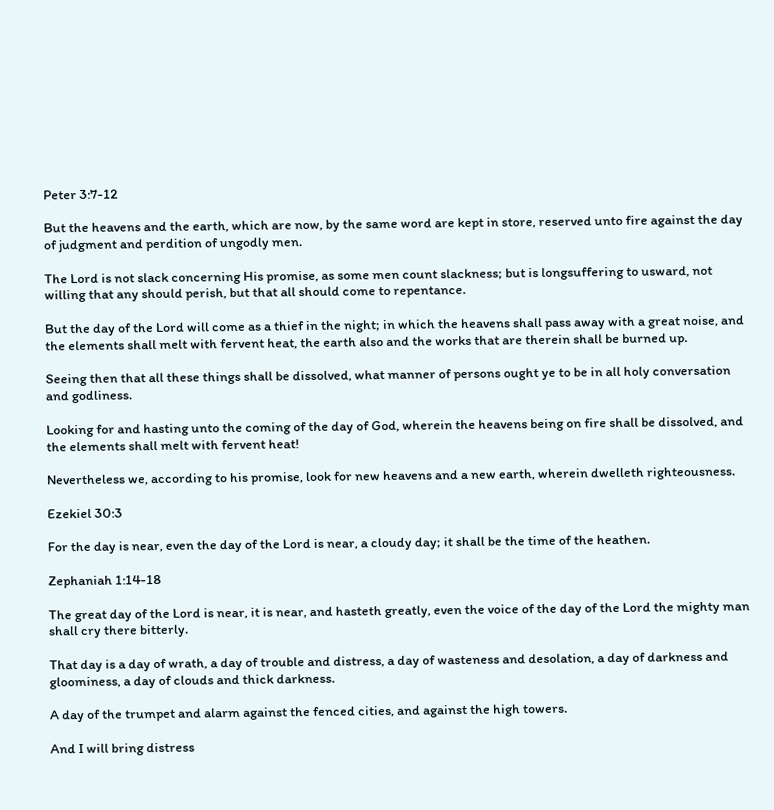Peter 3:7-12

But the heavens and the earth, which are now, by the same word are kept in store, reserved unto fire against the day of judgment and perdition of ungodly men.

The Lord is not slack concerning His promise, as some men count slackness; but is longsuffering to usward, not willing that any should perish, but that all should come to repentance.

But the day of the Lord will come as a thief in the night; in which the heavens shall pass away with a great noise, and the elements shall melt with fervent heat, the earth also and the works that are therein shall be burned up.

Seeing then that all these things shall be dissolved, what manner of persons ought ye to be in all holy conversation and godliness.

Looking for and hasting unto the coming of the day of God, wherein the heavens being on fire shall be dissolved, and the elements shall melt with fervent heat!

Nevertheless we, according to his promise, look for new heavens and a new earth, wherein dwelleth righteousness.

Ezekiel 30:3

For the day is near, even the day of the Lord is near, a cloudy day; it shall be the time of the heathen.

Zephaniah 1:14-18

The great day of the Lord is near, it is near, and hasteth greatly, even the voice of the day of the Lord the mighty man shall cry there bitterly.

That day is a day of wrath, a day of trouble and distress, a day of wasteness and desolation, a day of darkness and gloominess, a day of clouds and thick darkness.

A day of the trumpet and alarm against the fenced cities, and against the high towers.

And I will bring distress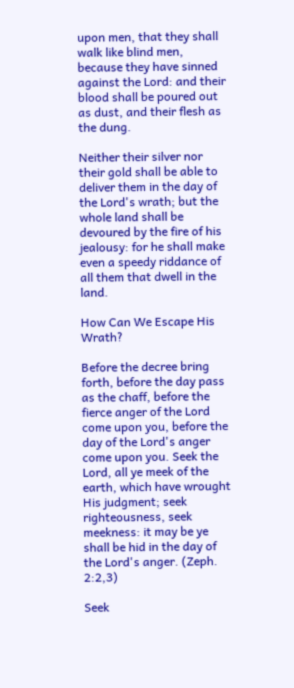upon men, that they shall walk like blind men, because they have sinned against the Lord: and their blood shall be poured out as dust, and their flesh as the dung.

Neither their silver nor their gold shall be able to deliver them in the day of the Lord's wrath; but the whole land shall be devoured by the fire of his jealousy: for he shall make even a speedy riddance of all them that dwell in the land.

How Can We Escape His Wrath?

Before the decree bring forth, before the day pass as the chaff, before the fierce anger of the Lord come upon you, before the day of the Lord's anger come upon you. Seek the Lord, all ye meek of the earth, which have wrought His judgment; seek righteousness, seek meekness: it may be ye shall be hid in the day of the Lord's anger. (Zeph. 2:2,3)

Seek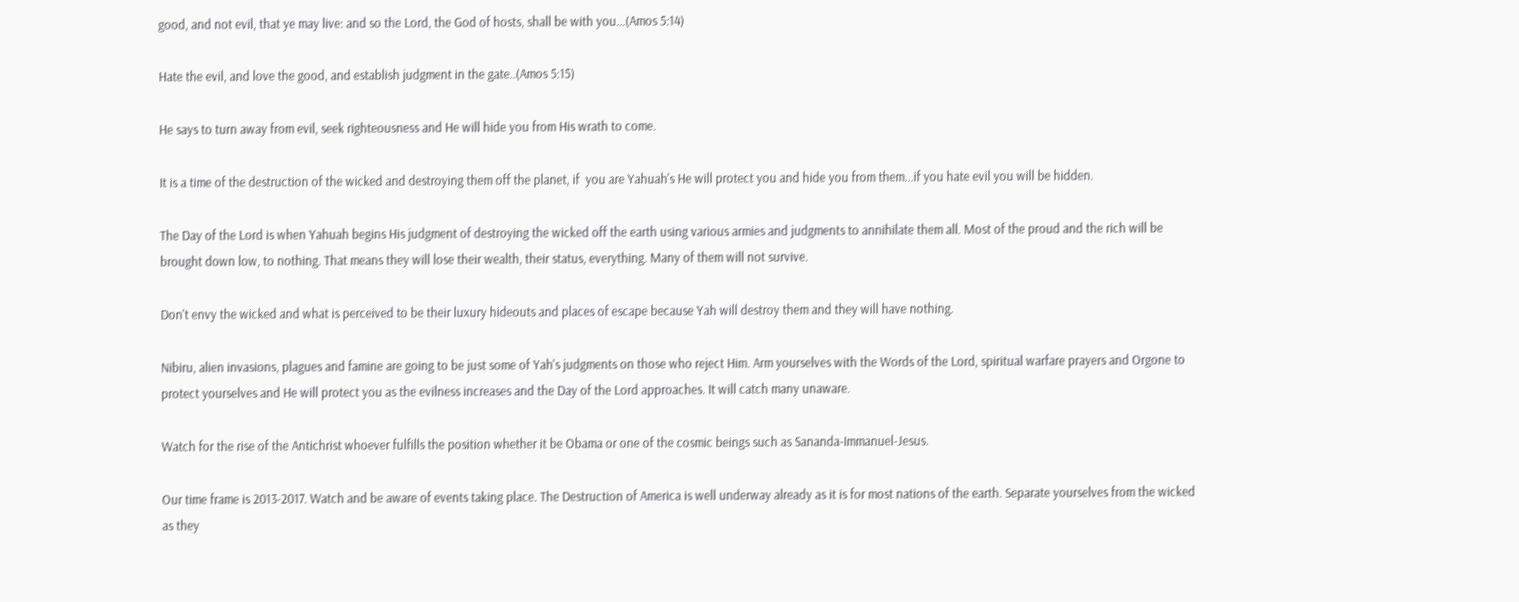good, and not evil, that ye may live: and so the Lord, the God of hosts, shall be with you...(Amos 5:14)

Hate the evil, and love the good, and establish judgment in the gate..(Amos 5:15)

He says to turn away from evil, seek righteousness and He will hide you from His wrath to come.

It is a time of the destruction of the wicked and destroying them off the planet, if  you are Yahuah's He will protect you and hide you from them...if you hate evil you will be hidden.

The Day of the Lord is when Yahuah begins His judgment of destroying the wicked off the earth using various armies and judgments to annihilate them all. Most of the proud and the rich will be brought down low, to nothing. That means they will lose their wealth, their status, everything. Many of them will not survive.

Don't envy the wicked and what is perceived to be their luxury hideouts and places of escape because Yah will destroy them and they will have nothing.

Nibiru, alien invasions, plagues and famine are going to be just some of Yah's judgments on those who reject Him. Arm yourselves with the Words of the Lord, spiritual warfare prayers and Orgone to protect yourselves and He will protect you as the evilness increases and the Day of the Lord approaches. It will catch many unaware.

Watch for the rise of the Antichrist whoever fulfills the position whether it be Obama or one of the cosmic beings such as Sananda-Immanuel-Jesus.

Our time frame is 2013-2017. Watch and be aware of events taking place. The Destruction of America is well underway already as it is for most nations of the earth. Separate yourselves from the wicked as they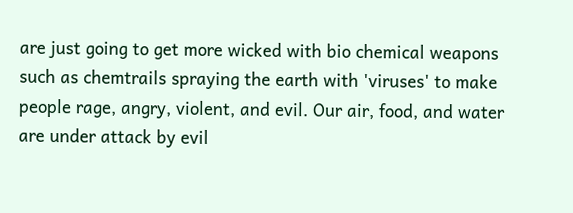are just going to get more wicked with bio chemical weapons such as chemtrails spraying the earth with 'viruses' to make people rage, angry, violent, and evil. Our air, food, and water are under attack by evil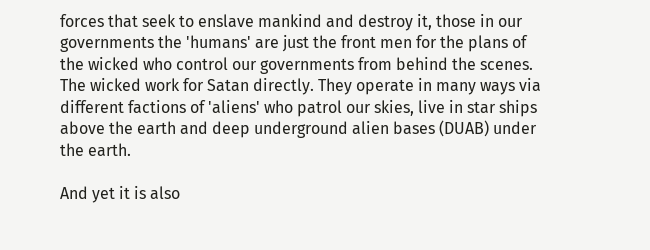forces that seek to enslave mankind and destroy it, those in our governments the 'humans' are just the front men for the plans of the wicked who control our governments from behind the scenes.  The wicked work for Satan directly. They operate in many ways via different factions of 'aliens' who patrol our skies, live in star ships above the earth and deep underground alien bases (DUAB) under the earth.

And yet it is also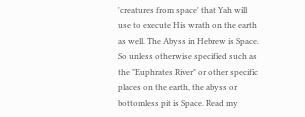'creatures from space' that Yah will use to execute His wrath on the earth as well. The Abyss in Hebrew is Space. So unless otherwise specified such as the "Euphrates River" or other specific places on the earth, the abyss or bottomless pit is Space. Read my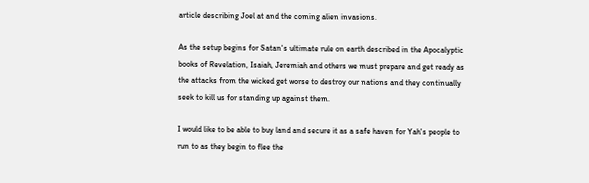article describing Joel at and the coming alien invasions.

As the setup begins for Satan's ultimate rule on earth described in the Apocalyptic books of Revelation, Isaiah, Jeremiah and others we must prepare and get ready as the attacks from the wicked get worse to destroy our nations and they continually seek to kill us for standing up against them.

I would like to be able to buy land and secure it as a safe haven for Yah's people to run to as they begin to flee the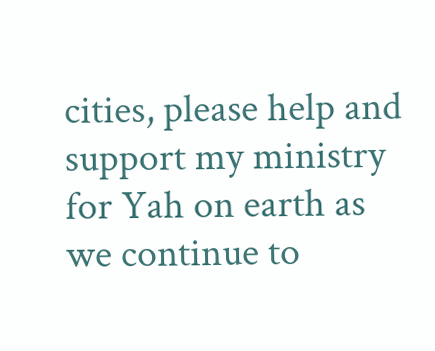cities, please help and support my ministry for Yah on earth as we continue to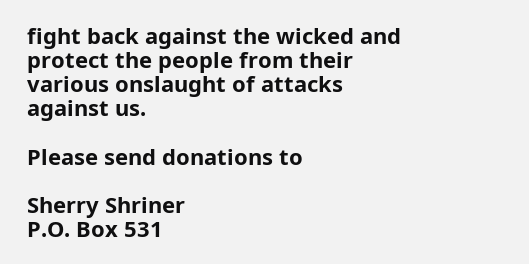fight back against the wicked and protect the people from their various onslaught of attacks against us.

Please send donations to

Sherry Shriner
P.O. Box 531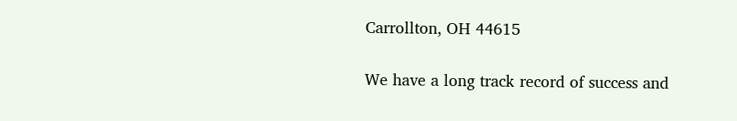Carrollton, OH 44615

We have a long track record of success and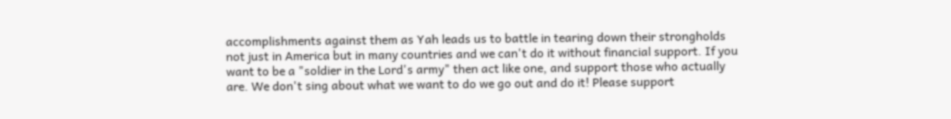accomplishments against them as Yah leads us to battle in tearing down their strongholds not just in America but in many countries and we can't do it without financial support. If you want to be a "soldier in the Lord's army" then act like one, and support those who actually are. We don't sing about what we want to do we go out and do it! Please support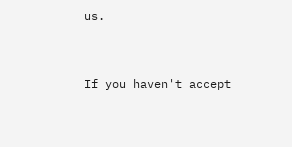us.


If you haven't accept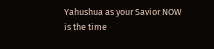Yahushua as your Savior NOW is the time